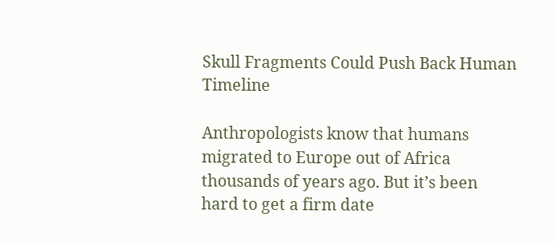Skull Fragments Could Push Back Human Timeline

Anthropologists know that humans migrated to Europe out of Africa thousands of years ago. But it’s been hard to get a firm date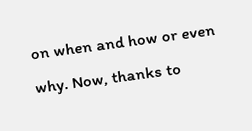on when and how or even why. Now, thanks to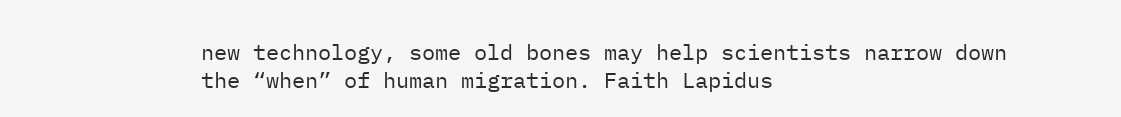new technology, some old bones may help scientists narrow down the “when” of human migration. Faith Lapidus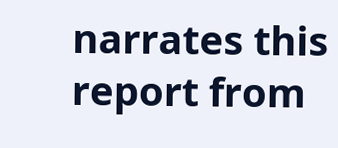narrates this report from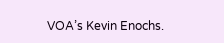VOA’s Kevin Enochs.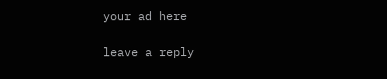your ad here

leave a reply